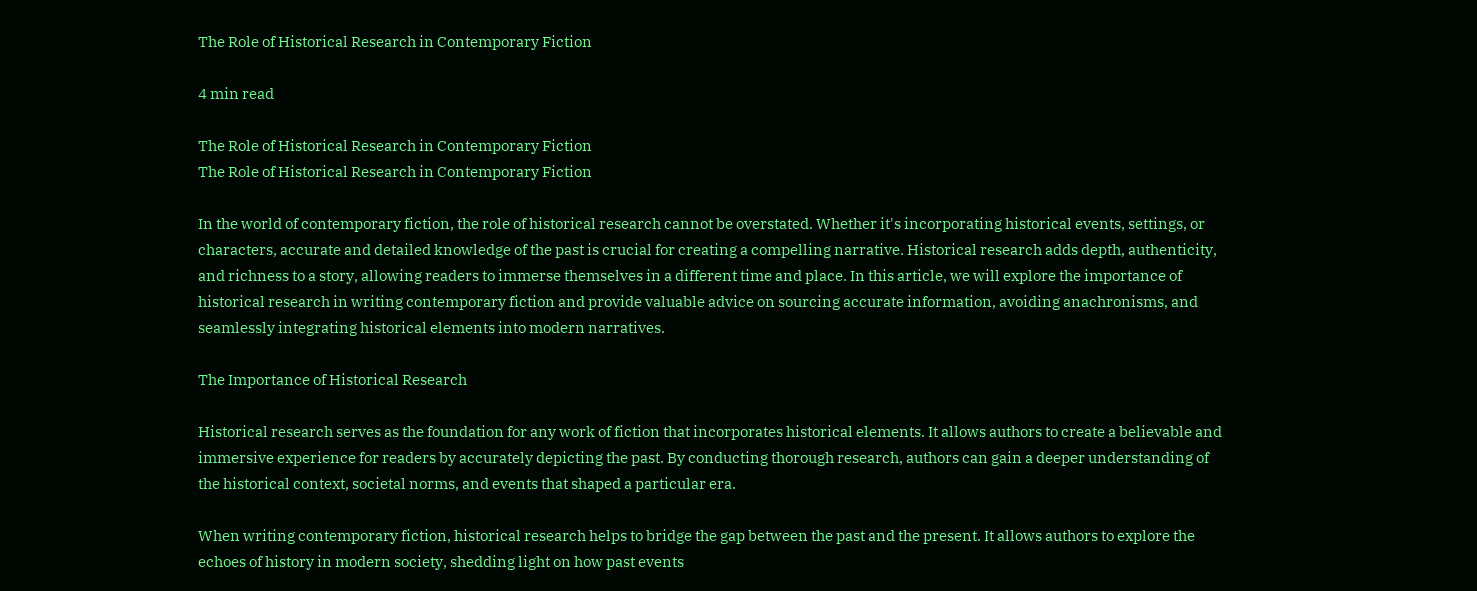The Role of Historical Research in Contemporary Fiction

4 min read

The Role of Historical Research in Contemporary Fiction
The Role of Historical Research in Contemporary Fiction

In the world of contemporary fiction, the role of historical research cannot be overstated. Whether it's incorporating historical events, settings, or characters, accurate and detailed knowledge of the past is crucial for creating a compelling narrative. Historical research adds depth, authenticity, and richness to a story, allowing readers to immerse themselves in a different time and place. In this article, we will explore the importance of historical research in writing contemporary fiction and provide valuable advice on sourcing accurate information, avoiding anachronisms, and seamlessly integrating historical elements into modern narratives.

The Importance of Historical Research

Historical research serves as the foundation for any work of fiction that incorporates historical elements. It allows authors to create a believable and immersive experience for readers by accurately depicting the past. By conducting thorough research, authors can gain a deeper understanding of the historical context, societal norms, and events that shaped a particular era.

When writing contemporary fiction, historical research helps to bridge the gap between the past and the present. It allows authors to explore the echoes of history in modern society, shedding light on how past events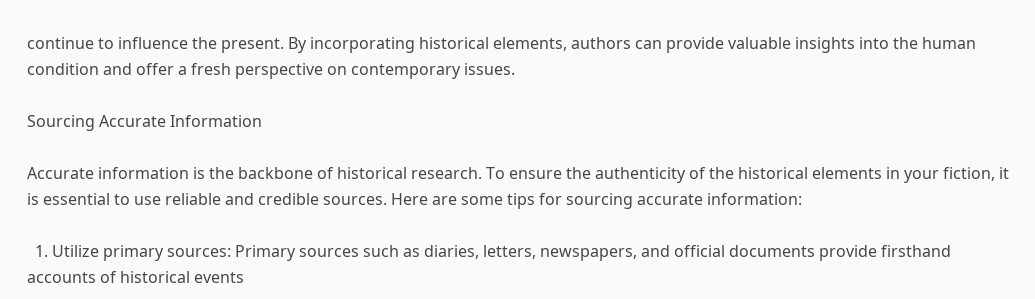continue to influence the present. By incorporating historical elements, authors can provide valuable insights into the human condition and offer a fresh perspective on contemporary issues.

Sourcing Accurate Information

Accurate information is the backbone of historical research. To ensure the authenticity of the historical elements in your fiction, it is essential to use reliable and credible sources. Here are some tips for sourcing accurate information:

  1. Utilize primary sources: Primary sources such as diaries, letters, newspapers, and official documents provide firsthand accounts of historical events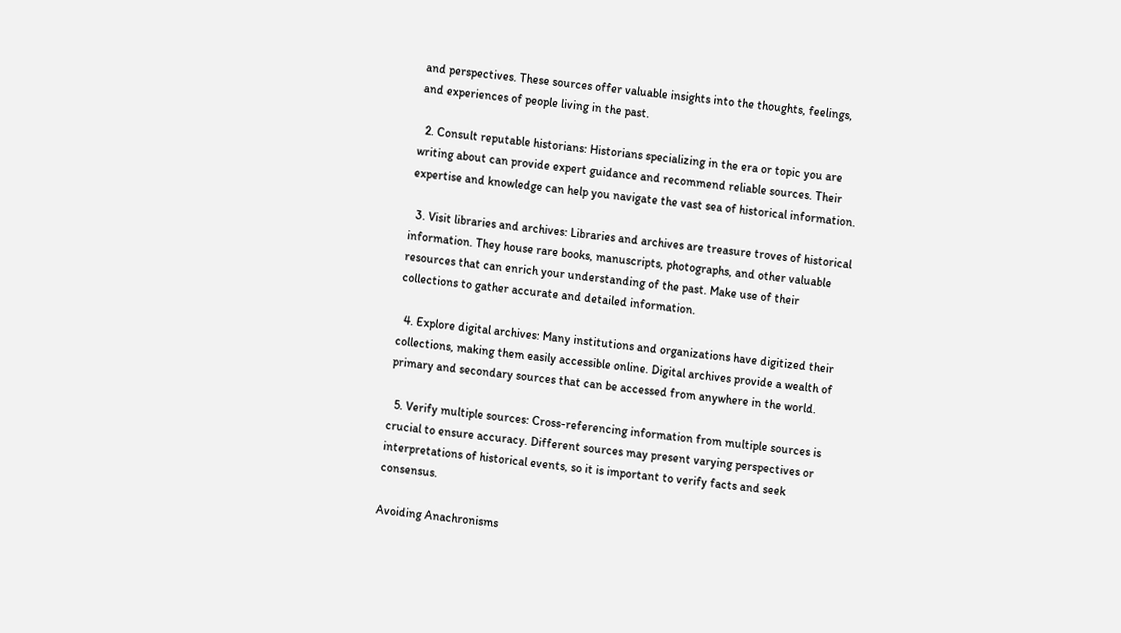and perspectives. These sources offer valuable insights into the thoughts, feelings, and experiences of people living in the past.

  2. Consult reputable historians: Historians specializing in the era or topic you are writing about can provide expert guidance and recommend reliable sources. Their expertise and knowledge can help you navigate the vast sea of historical information.

  3. Visit libraries and archives: Libraries and archives are treasure troves of historical information. They house rare books, manuscripts, photographs, and other valuable resources that can enrich your understanding of the past. Make use of their collections to gather accurate and detailed information.

  4. Explore digital archives: Many institutions and organizations have digitized their collections, making them easily accessible online. Digital archives provide a wealth of primary and secondary sources that can be accessed from anywhere in the world.

  5. Verify multiple sources: Cross-referencing information from multiple sources is crucial to ensure accuracy. Different sources may present varying perspectives or interpretations of historical events, so it is important to verify facts and seek consensus.

Avoiding Anachronisms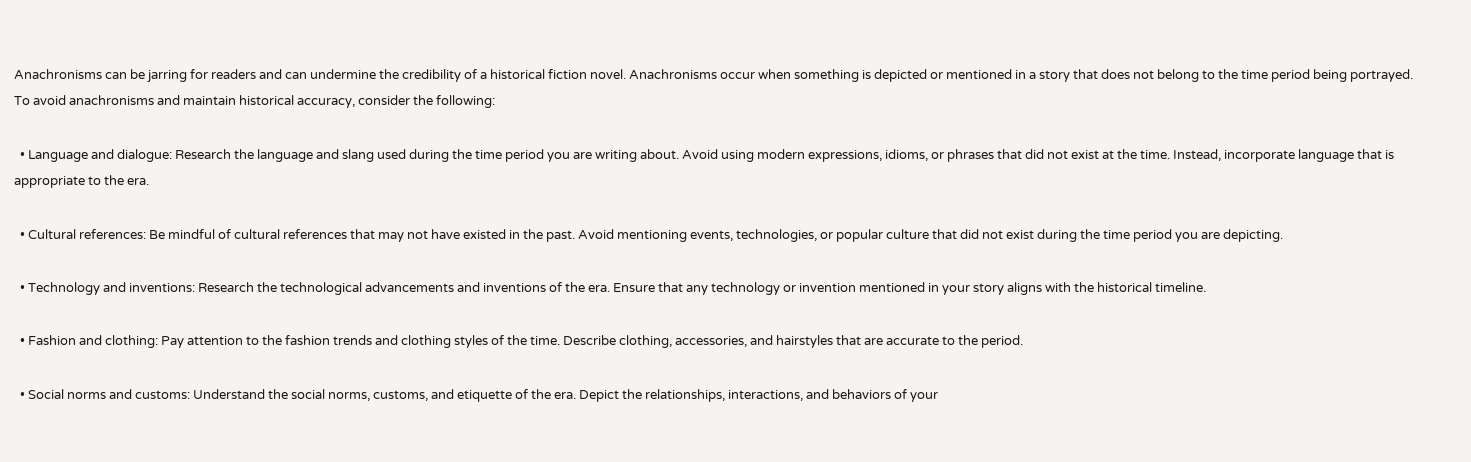Anachronisms can be jarring for readers and can undermine the credibility of a historical fiction novel. Anachronisms occur when something is depicted or mentioned in a story that does not belong to the time period being portrayed. To avoid anachronisms and maintain historical accuracy, consider the following:

  • Language and dialogue: Research the language and slang used during the time period you are writing about. Avoid using modern expressions, idioms, or phrases that did not exist at the time. Instead, incorporate language that is appropriate to the era.

  • Cultural references: Be mindful of cultural references that may not have existed in the past. Avoid mentioning events, technologies, or popular culture that did not exist during the time period you are depicting.

  • Technology and inventions: Research the technological advancements and inventions of the era. Ensure that any technology or invention mentioned in your story aligns with the historical timeline.

  • Fashion and clothing: Pay attention to the fashion trends and clothing styles of the time. Describe clothing, accessories, and hairstyles that are accurate to the period.

  • Social norms and customs: Understand the social norms, customs, and etiquette of the era. Depict the relationships, interactions, and behaviors of your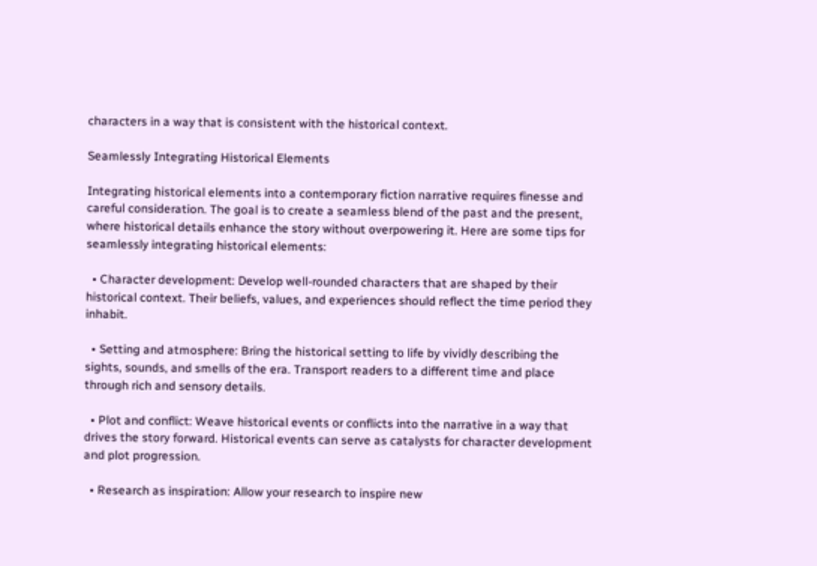characters in a way that is consistent with the historical context.

Seamlessly Integrating Historical Elements

Integrating historical elements into a contemporary fiction narrative requires finesse and careful consideration. The goal is to create a seamless blend of the past and the present, where historical details enhance the story without overpowering it. Here are some tips for seamlessly integrating historical elements:

  • Character development: Develop well-rounded characters that are shaped by their historical context. Their beliefs, values, and experiences should reflect the time period they inhabit.

  • Setting and atmosphere: Bring the historical setting to life by vividly describing the sights, sounds, and smells of the era. Transport readers to a different time and place through rich and sensory details.

  • Plot and conflict: Weave historical events or conflicts into the narrative in a way that drives the story forward. Historical events can serve as catalysts for character development and plot progression.

  • Research as inspiration: Allow your research to inspire new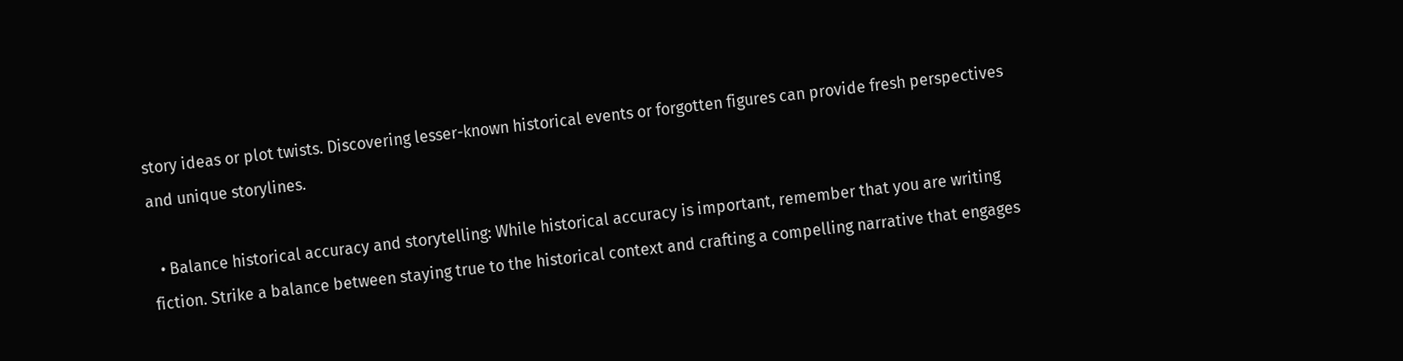story ideas or plot twists. Discovering lesser-known historical events or forgotten figures can provide fresh perspectives and unique storylines.

  • Balance historical accuracy and storytelling: While historical accuracy is important, remember that you are writing fiction. Strike a balance between staying true to the historical context and crafting a compelling narrative that engages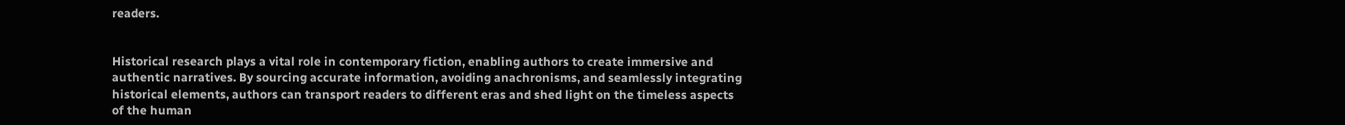readers.


Historical research plays a vital role in contemporary fiction, enabling authors to create immersive and authentic narratives. By sourcing accurate information, avoiding anachronisms, and seamlessly integrating historical elements, authors can transport readers to different eras and shed light on the timeless aspects of the human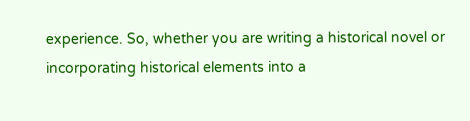experience. So, whether you are writing a historical novel or incorporating historical elements into a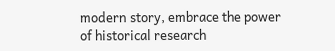modern story, embrace the power of historical research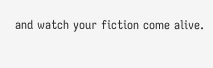and watch your fiction come alive.